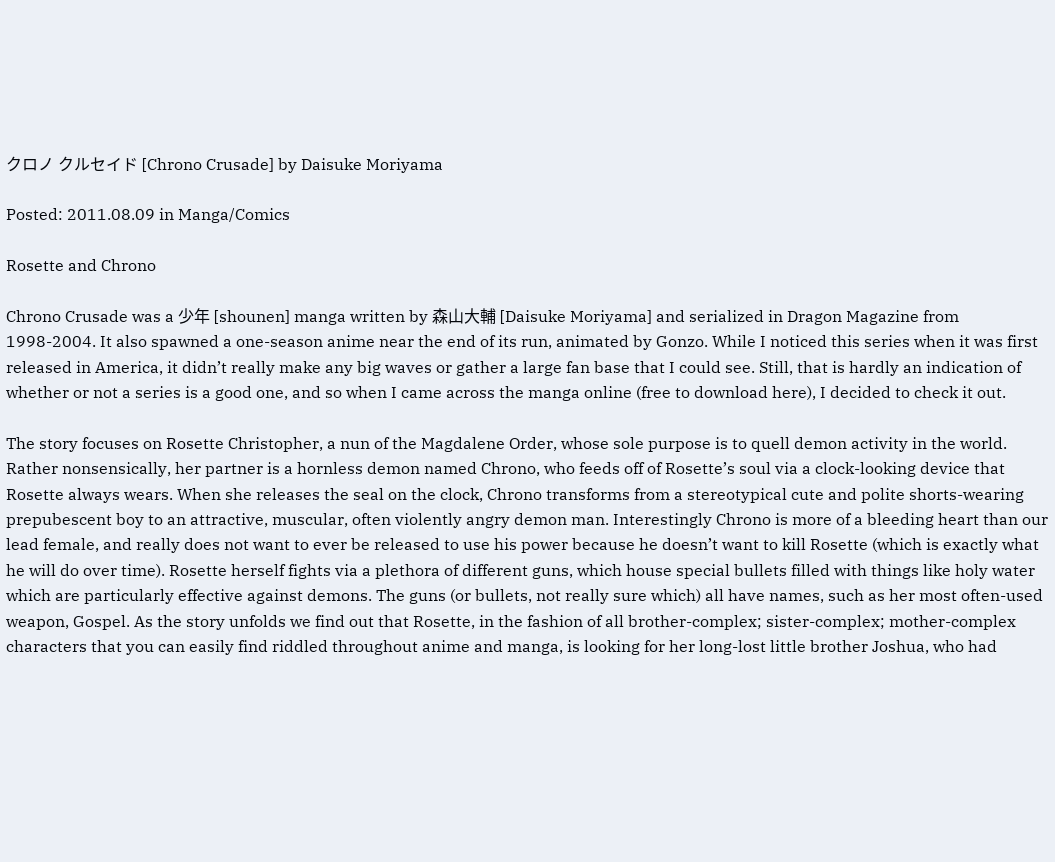クロノ クルセイド [Chrono Crusade] by Daisuke Moriyama

Posted: 2011.08.09 in Manga/Comics

Rosette and Chrono

Chrono Crusade was a 少年 [shounen] manga written by 森山大輔 [Daisuke Moriyama] and serialized in Dragon Magazine from 1998-2004. It also spawned a one-season anime near the end of its run, animated by Gonzo. While I noticed this series when it was first released in America, it didn’t really make any big waves or gather a large fan base that I could see. Still, that is hardly an indication of whether or not a series is a good one, and so when I came across the manga online (free to download here), I decided to check it out.

The story focuses on Rosette Christopher, a nun of the Magdalene Order, whose sole purpose is to quell demon activity in the world. Rather nonsensically, her partner is a hornless demon named Chrono, who feeds off of Rosette’s soul via a clock-looking device that Rosette always wears. When she releases the seal on the clock, Chrono transforms from a stereotypical cute and polite shorts-wearing prepubescent boy to an attractive, muscular, often violently angry demon man. Interestingly Chrono is more of a bleeding heart than our lead female, and really does not want to ever be released to use his power because he doesn’t want to kill Rosette (which is exactly what he will do over time). Rosette herself fights via a plethora of different guns, which house special bullets filled with things like holy water which are particularly effective against demons. The guns (or bullets, not really sure which) all have names, such as her most often-used weapon, Gospel. As the story unfolds we find out that Rosette, in the fashion of all brother-complex; sister-complex; mother-complex characters that you can easily find riddled throughout anime and manga, is looking for her long-lost little brother Joshua, who had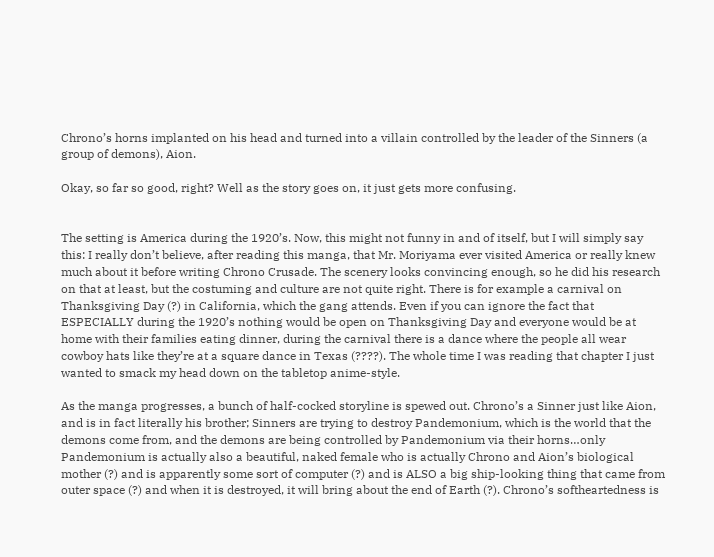Chrono’s horns implanted on his head and turned into a villain controlled by the leader of the Sinners (a group of demons), Aion.

Okay, so far so good, right? Well as the story goes on, it just gets more confusing.


The setting is America during the 1920’s. Now, this might not funny in and of itself, but I will simply say this: I really don’t believe, after reading this manga, that Mr. Moriyama ever visited America or really knew much about it before writing Chrono Crusade. The scenery looks convincing enough, so he did his research on that at least, but the costuming and culture are not quite right. There is for example a carnival on Thanksgiving Day (?) in California, which the gang attends. Even if you can ignore the fact that ESPECIALLY during the 1920’s nothing would be open on Thanksgiving Day and everyone would be at home with their families eating dinner, during the carnival there is a dance where the people all wear cowboy hats like they’re at a square dance in Texas (????). The whole time I was reading that chapter I just wanted to smack my head down on the tabletop anime-style.

As the manga progresses, a bunch of half-cocked storyline is spewed out. Chrono’s a Sinner just like Aion, and is in fact literally his brother; Sinners are trying to destroy Pandemonium, which is the world that the demons come from, and the demons are being controlled by Pandemonium via their horns…only Pandemonium is actually also a beautiful, naked female who is actually Chrono and Aion’s biological mother (?) and is apparently some sort of computer (?) and is ALSO a big ship-looking thing that came from outer space (?) and when it is destroyed, it will bring about the end of Earth (?). Chrono’s softheartedness is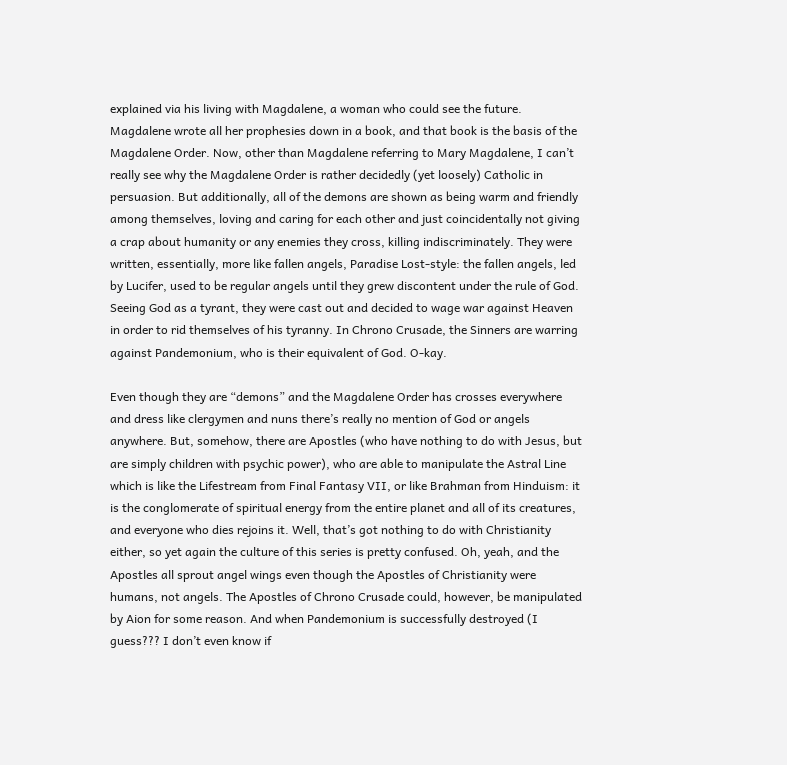explained via his living with Magdalene, a woman who could see the future. Magdalene wrote all her prophesies down in a book, and that book is the basis of the Magdalene Order. Now, other than Magdalene referring to Mary Magdalene, I can’t really see why the Magdalene Order is rather decidedly (yet loosely) Catholic in persuasion. But additionally, all of the demons are shown as being warm and friendly among themselves, loving and caring for each other and just coincidentally not giving a crap about humanity or any enemies they cross, killing indiscriminately. They were written, essentially, more like fallen angels, Paradise Lost-style: the fallen angels, led by Lucifer, used to be regular angels until they grew discontent under the rule of God. Seeing God as a tyrant, they were cast out and decided to wage war against Heaven in order to rid themselves of his tyranny. In Chrono Crusade, the Sinners are warring against Pandemonium, who is their equivalent of God. O-kay.

Even though they are “demons” and the Magdalene Order has crosses everywhere and dress like clergymen and nuns there’s really no mention of God or angels anywhere. But, somehow, there are Apostles (who have nothing to do with Jesus, but are simply children with psychic power), who are able to manipulate the Astral Line which is like the Lifestream from Final Fantasy VII, or like Brahman from Hinduism: it is the conglomerate of spiritual energy from the entire planet and all of its creatures, and everyone who dies rejoins it. Well, that’s got nothing to do with Christianity either, so yet again the culture of this series is pretty confused. Oh, yeah, and the Apostles all sprout angel wings even though the Apostles of Christianity were humans, not angels. The Apostles of Chrono Crusade could, however, be manipulated by Aion for some reason. And when Pandemonium is successfully destroyed (I guess??? I don’t even know if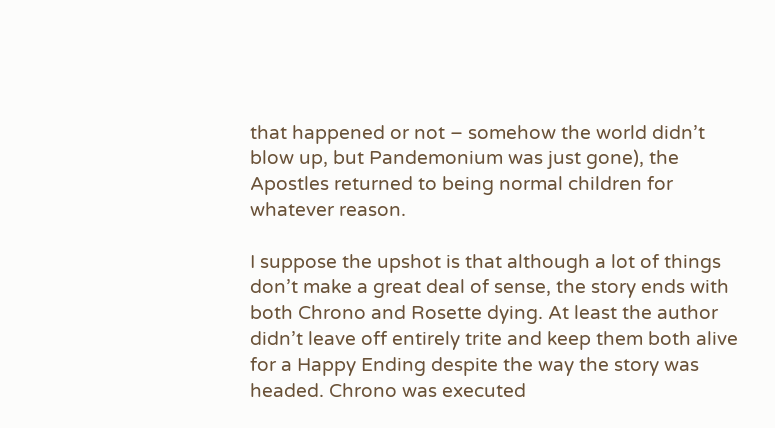that happened or not – somehow the world didn’t blow up, but Pandemonium was just gone), the Apostles returned to being normal children for whatever reason.

I suppose the upshot is that although a lot of things don’t make a great deal of sense, the story ends with both Chrono and Rosette dying. At least the author didn’t leave off entirely trite and keep them both alive for a Happy Ending despite the way the story was headed. Chrono was executed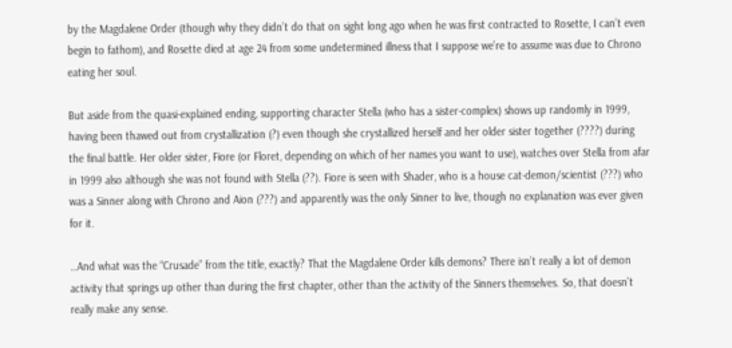by the Magdalene Order (though why they didn’t do that on sight long ago when he was first contracted to Rosette, I can’t even begin to fathom), and Rosette died at age 24 from some undetermined illness that I suppose we’re to assume was due to Chrono eating her soul.

But aside from the quasi-explained ending, supporting character Stella (who has a sister-complex) shows up randomly in 1999, having been thawed out from crystallization (?) even though she crystallized herself and her older sister together (????) during the final battle. Her older sister, Fiore (or Floret, depending on which of her names you want to use), watches over Stella from afar in 1999 also although she was not found with Stella (??). Fiore is seen with Shader, who is a house cat-demon/scientist (???) who was a Sinner along with Chrono and Aion (???) and apparently was the only Sinner to live, though no explanation was ever given for it.

…And what was the “Crusade” from the title, exactly? That the Magdalene Order kills demons? There isn’t really a lot of demon activity that springs up other than during the first chapter, other than the activity of the Sinners themselves. So, that doesn’t really make any sense.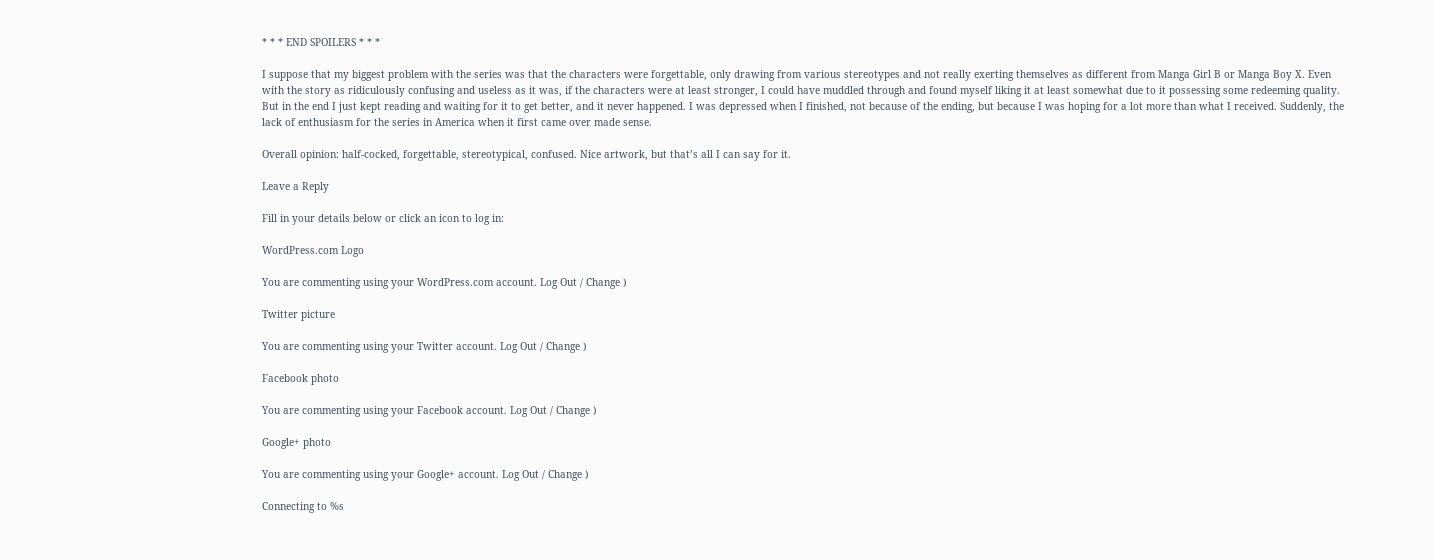* * * END SPOILERS * * *

I suppose that my biggest problem with the series was that the characters were forgettable, only drawing from various stereotypes and not really exerting themselves as different from Manga Girl B or Manga Boy X. Even with the story as ridiculously confusing and useless as it was, if the characters were at least stronger, I could have muddled through and found myself liking it at least somewhat due to it possessing some redeeming quality. But in the end I just kept reading and waiting for it to get better, and it never happened. I was depressed when I finished, not because of the ending, but because I was hoping for a lot more than what I received. Suddenly, the lack of enthusiasm for the series in America when it first came over made sense.

Overall opinion: half-cocked, forgettable, stereotypical, confused. Nice artwork, but that’s all I can say for it.

Leave a Reply

Fill in your details below or click an icon to log in:

WordPress.com Logo

You are commenting using your WordPress.com account. Log Out / Change )

Twitter picture

You are commenting using your Twitter account. Log Out / Change )

Facebook photo

You are commenting using your Facebook account. Log Out / Change )

Google+ photo

You are commenting using your Google+ account. Log Out / Change )

Connecting to %s